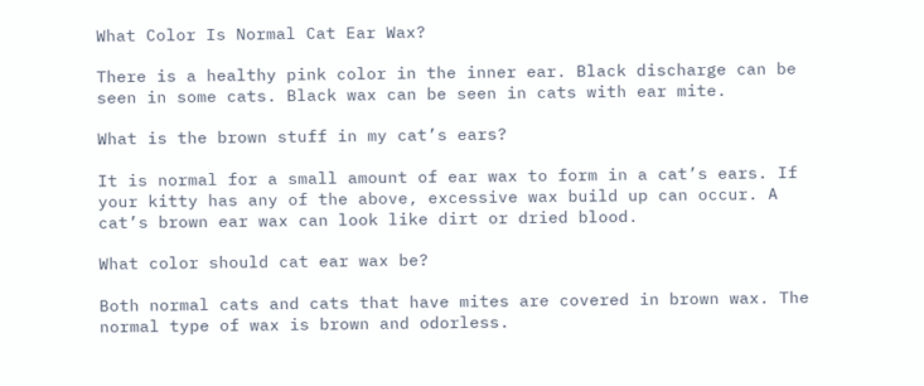What Color Is Normal Cat Ear Wax?

There is a healthy pink color in the inner ear. Black discharge can be seen in some cats. Black wax can be seen in cats with ear mite.

What is the brown stuff in my cat’s ears?

It is normal for a small amount of ear wax to form in a cat’s ears. If your kitty has any of the above, excessive wax build up can occur. A cat’s brown ear wax can look like dirt or dried blood.

What color should cat ear wax be?

Both normal cats and cats that have mites are covered in brown wax. The normal type of wax is brown and odorless.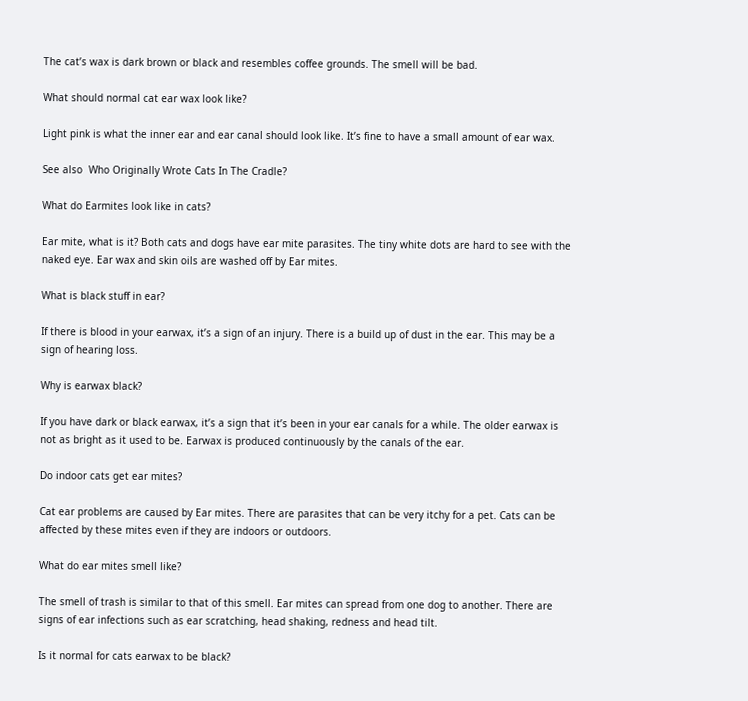The cat’s wax is dark brown or black and resembles coffee grounds. The smell will be bad.

What should normal cat ear wax look like?

Light pink is what the inner ear and ear canal should look like. It’s fine to have a small amount of ear wax.

See also  Who Originally Wrote Cats In The Cradle?

What do Earmites look like in cats?

Ear mite, what is it? Both cats and dogs have ear mite parasites. The tiny white dots are hard to see with the naked eye. Ear wax and skin oils are washed off by Ear mites.

What is black stuff in ear?

If there is blood in your earwax, it’s a sign of an injury. There is a build up of dust in the ear. This may be a sign of hearing loss.

Why is earwax black?

If you have dark or black earwax, it’s a sign that it’s been in your ear canals for a while. The older earwax is not as bright as it used to be. Earwax is produced continuously by the canals of the ear.

Do indoor cats get ear mites?

Cat ear problems are caused by Ear mites. There are parasites that can be very itchy for a pet. Cats can be affected by these mites even if they are indoors or outdoors.

What do ear mites smell like?

The smell of trash is similar to that of this smell. Ear mites can spread from one dog to another. There are signs of ear infections such as ear scratching, head shaking, redness and head tilt.

Is it normal for cats earwax to be black?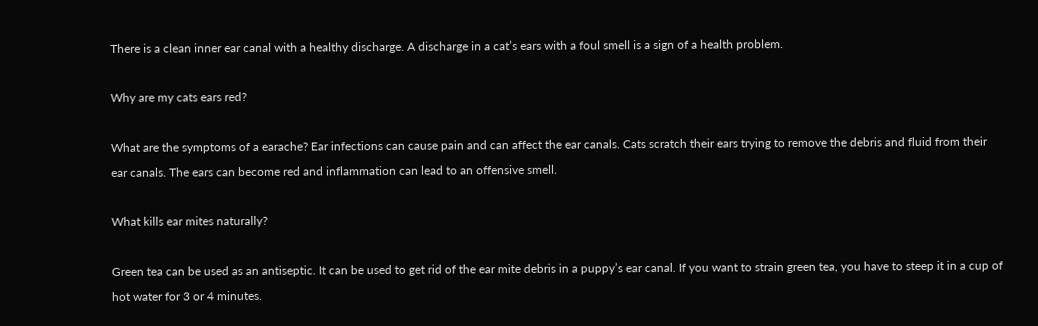There is a clean inner ear canal with a healthy discharge. A discharge in a cat’s ears with a foul smell is a sign of a health problem.

Why are my cats ears red?

What are the symptoms of a earache? Ear infections can cause pain and can affect the ear canals. Cats scratch their ears trying to remove the debris and fluid from their ear canals. The ears can become red and inflammation can lead to an offensive smell.

What kills ear mites naturally?

Green tea can be used as an antiseptic. It can be used to get rid of the ear mite debris in a puppy’s ear canal. If you want to strain green tea, you have to steep it in a cup of hot water for 3 or 4 minutes.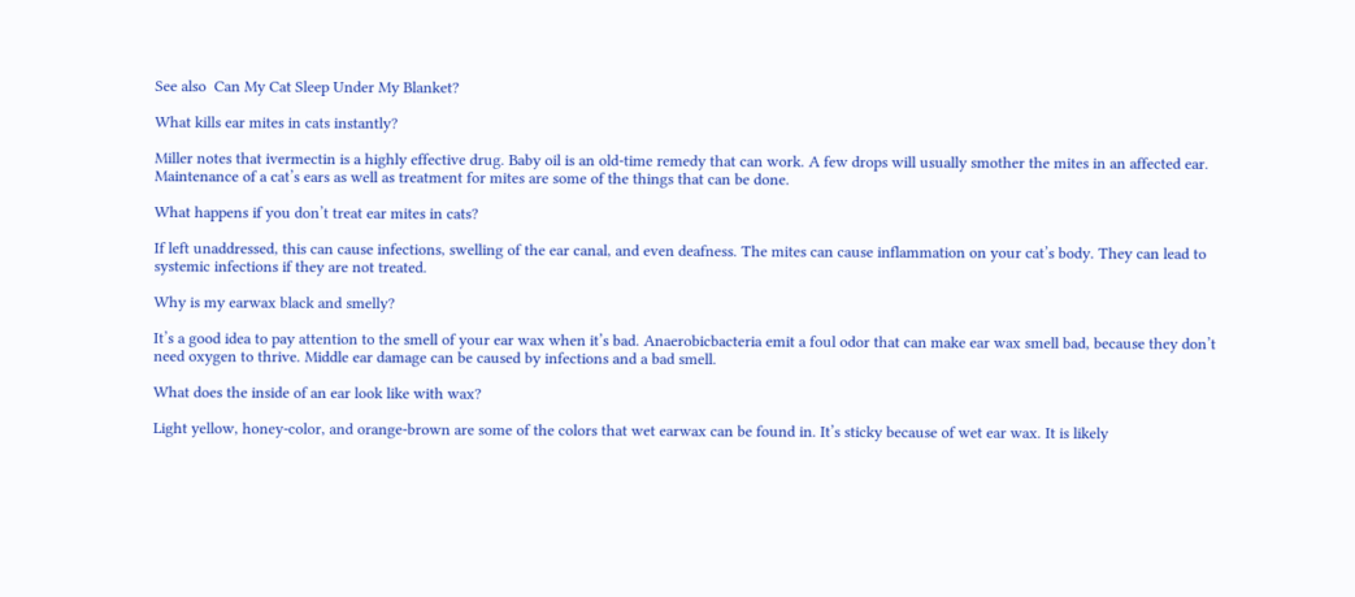See also  Can My Cat Sleep Under My Blanket?

What kills ear mites in cats instantly?

Miller notes that ivermectin is a highly effective drug. Baby oil is an old-time remedy that can work. A few drops will usually smother the mites in an affected ear. Maintenance of a cat’s ears as well as treatment for mites are some of the things that can be done.

What happens if you don’t treat ear mites in cats?

If left unaddressed, this can cause infections, swelling of the ear canal, and even deafness. The mites can cause inflammation on your cat’s body. They can lead to systemic infections if they are not treated.

Why is my earwax black and smelly?

It’s a good idea to pay attention to the smell of your ear wax when it’s bad. Anaerobicbacteria emit a foul odor that can make ear wax smell bad, because they don’t need oxygen to thrive. Middle ear damage can be caused by infections and a bad smell.

What does the inside of an ear look like with wax?

Light yellow, honey-color, and orange-brown are some of the colors that wet earwax can be found in. It’s sticky because of wet ear wax. It is likely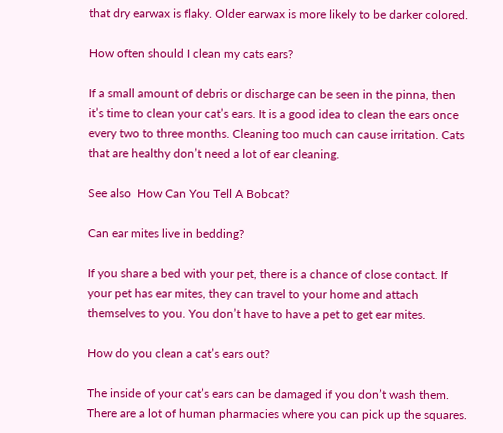that dry earwax is flaky. Older earwax is more likely to be darker colored.

How often should I clean my cats ears?

If a small amount of debris or discharge can be seen in the pinna, then it’s time to clean your cat’s ears. It is a good idea to clean the ears once every two to three months. Cleaning too much can cause irritation. Cats that are healthy don’t need a lot of ear cleaning.

See also  How Can You Tell A Bobcat?

Can ear mites live in bedding?

If you share a bed with your pet, there is a chance of close contact. If your pet has ear mites, they can travel to your home and attach themselves to you. You don’t have to have a pet to get ear mites.

How do you clean a cat’s ears out?

The inside of your cat’s ears can be damaged if you don’t wash them. There are a lot of human pharmacies where you can pick up the squares.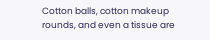Cotton balls, cotton makeup rounds, and even a tissue are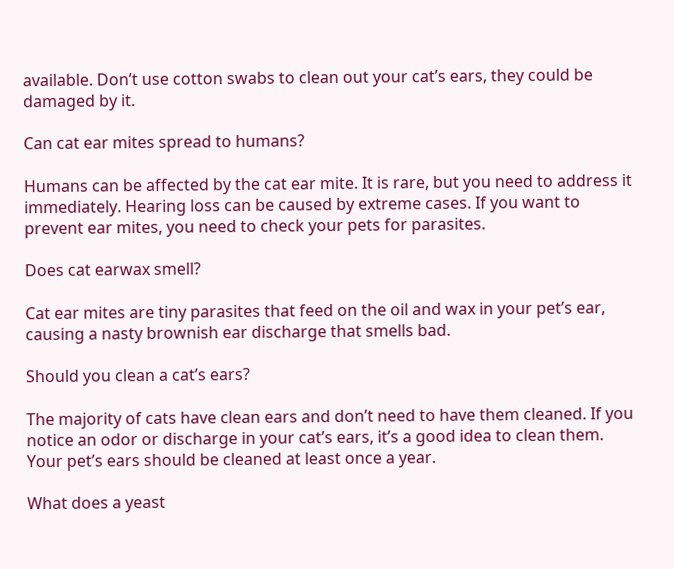available. Don’t use cotton swabs to clean out your cat’s ears, they could be damaged by it.

Can cat ear mites spread to humans?

Humans can be affected by the cat ear mite. It is rare, but you need to address it immediately. Hearing loss can be caused by extreme cases. If you want to prevent ear mites, you need to check your pets for parasites.

Does cat earwax smell?

Cat ear mites are tiny parasites that feed on the oil and wax in your pet’s ear, causing a nasty brownish ear discharge that smells bad.

Should you clean a cat’s ears?

The majority of cats have clean ears and don’t need to have them cleaned. If you notice an odor or discharge in your cat’s ears, it’s a good idea to clean them. Your pet’s ears should be cleaned at least once a year.

What does a yeast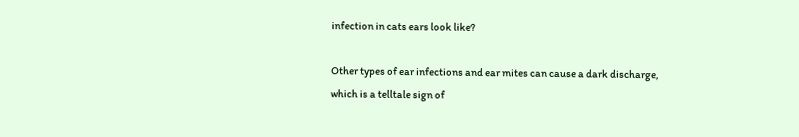infection in cats ears look like?

Other types of ear infections and ear mites can cause a dark discharge, which is a telltale sign of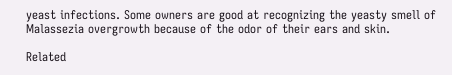yeast infections. Some owners are good at recognizing the yeasty smell of Malassezia overgrowth because of the odor of their ears and skin.

Related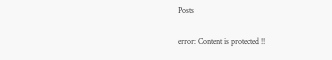Posts

error: Content is protected !!